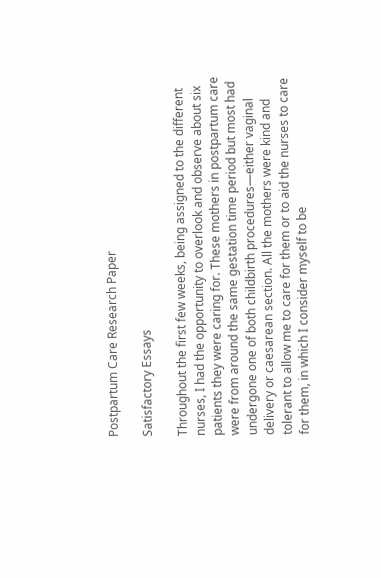Postpartum Care Research Paper

Satisfactory Essays

Throughout the first few weeks, being assigned to the different nurses, I had the opportunity to overlook and observe about six patients they were caring for. These mothers in postpartum care were from around the same gestation time period but most had undergone one of both childbirth procedures—either vaginal delivery or caesarean section. All the mothers were kind and tolerant to allow me to care for them or to aid the nurses to care for them, in which I consider myself to be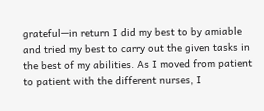grateful—in return I did my best to by amiable and tried my best to carry out the given tasks in the best of my abilities. As I moved from patient to patient with the different nurses, I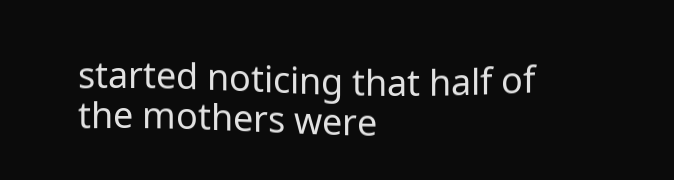started noticing that half of the mothers were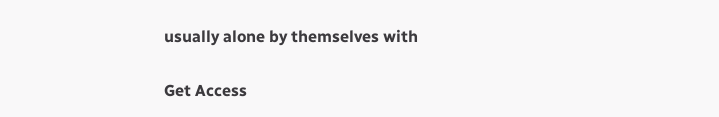usually alone by themselves with

Get Access